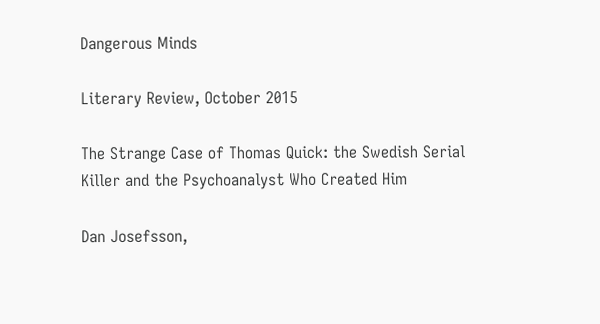Dangerous Minds

Literary Review, October 2015

The Strange Case of Thomas Quick: the Swedish Serial Killer and the Psychoanalyst Who Created Him

Dan Josefsson,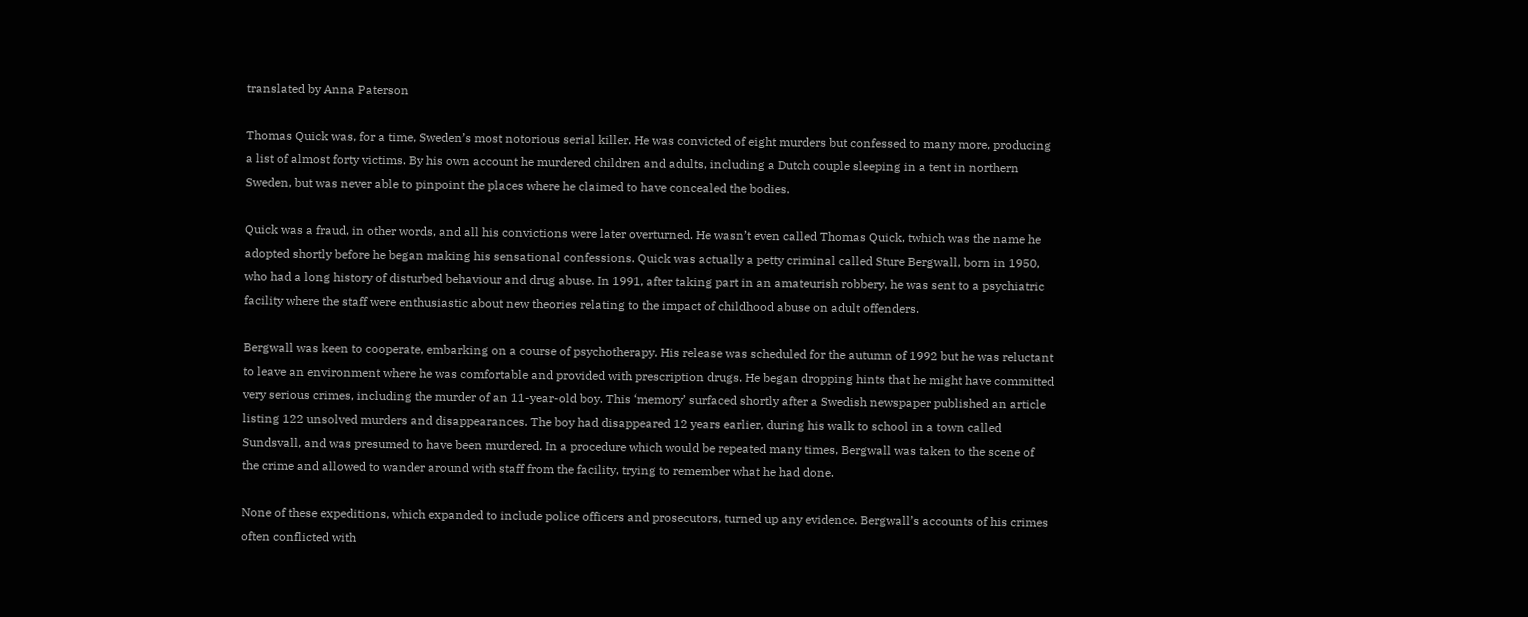translated by Anna Paterson

Thomas Quick was, for a time, Sweden’s most notorious serial killer. He was convicted of eight murders but confessed to many more, producing a list of almost forty victims. By his own account he murdered children and adults, including a Dutch couple sleeping in a tent in northern Sweden, but was never able to pinpoint the places where he claimed to have concealed the bodies.

Quick was a fraud, in other words, and all his convictions were later overturned. He wasn’t even called Thomas Quick, twhich was the name he adopted shortly before he began making his sensational confessions. Quick was actually a petty criminal called Sture Bergwall, born in 1950, who had a long history of disturbed behaviour and drug abuse. In 1991, after taking part in an amateurish robbery, he was sent to a psychiatric facility where the staff were enthusiastic about new theories relating to the impact of childhood abuse on adult offenders.

Bergwall was keen to cooperate, embarking on a course of psychotherapy. His release was scheduled for the autumn of 1992 but he was reluctant to leave an environment where he was comfortable and provided with prescription drugs. He began dropping hints that he might have committed very serious crimes, including the murder of an 11-year-old boy. This ‘memory’ surfaced shortly after a Swedish newspaper published an article listing 122 unsolved murders and disappearances. The boy had disappeared 12 years earlier, during his walk to school in a town called Sundsvall, and was presumed to have been murdered. In a procedure which would be repeated many times, Bergwall was taken to the scene of the crime and allowed to wander around with staff from the facility, trying to remember what he had done.

None of these expeditions, which expanded to include police officers and prosecutors, turned up any evidence. Bergwall’s accounts of his crimes often conflicted with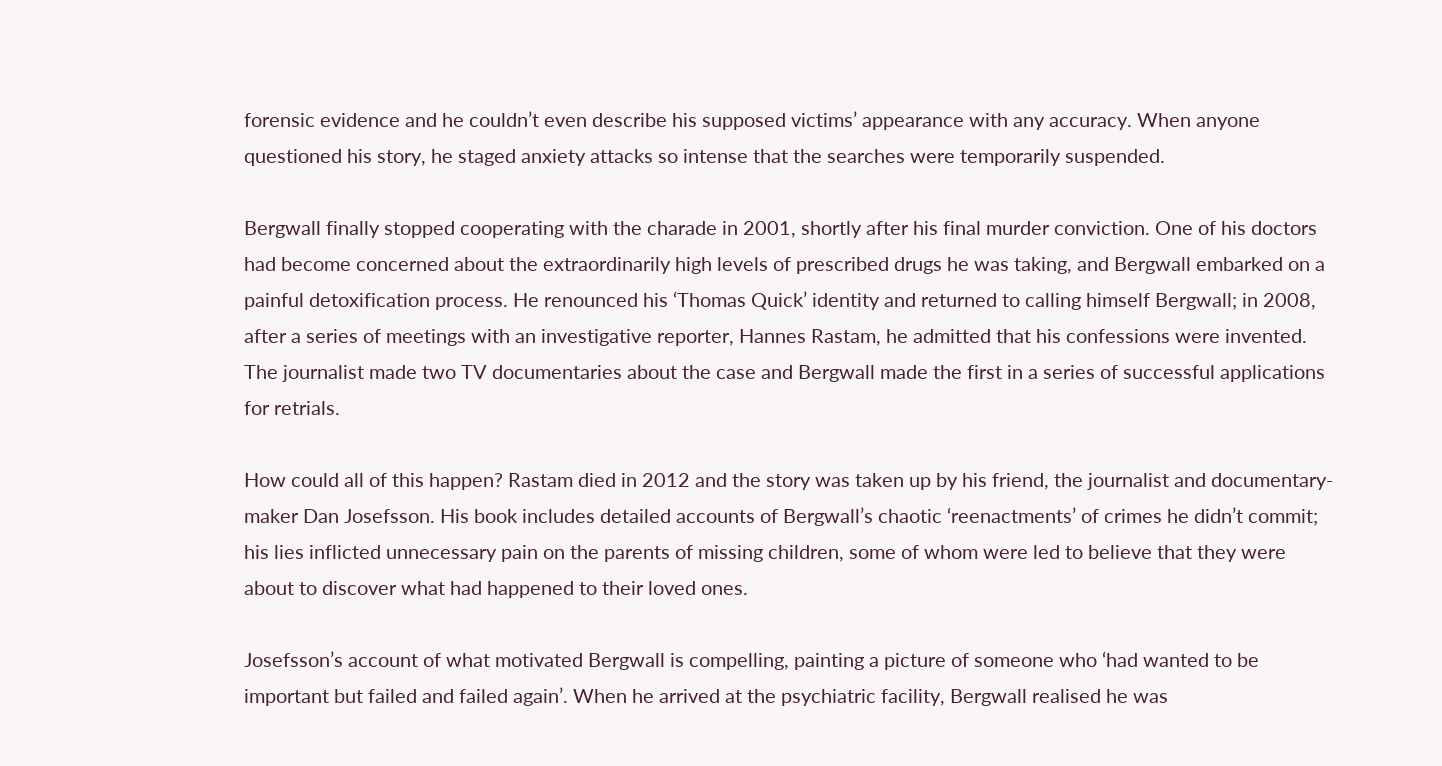forensic evidence and he couldn’t even describe his supposed victims’ appearance with any accuracy. When anyone questioned his story, he staged anxiety attacks so intense that the searches were temporarily suspended.

Bergwall finally stopped cooperating with the charade in 2001, shortly after his final murder conviction. One of his doctors had become concerned about the extraordinarily high levels of prescribed drugs he was taking, and Bergwall embarked on a painful detoxification process. He renounced his ‘Thomas Quick’ identity and returned to calling himself Bergwall; in 2008, after a series of meetings with an investigative reporter, Hannes Rastam, he admitted that his confessions were invented. The journalist made two TV documentaries about the case and Bergwall made the first in a series of successful applications for retrials.

How could all of this happen? Rastam died in 2012 and the story was taken up by his friend, the journalist and documentary-maker Dan Josefsson. His book includes detailed accounts of Bergwall’s chaotic ‘reenactments’ of crimes he didn’t commit; his lies inflicted unnecessary pain on the parents of missing children, some of whom were led to believe that they were about to discover what had happened to their loved ones.

Josefsson’s account of what motivated Bergwall is compelling, painting a picture of someone who ‘had wanted to be important but failed and failed again’. When he arrived at the psychiatric facility, Bergwall realised he was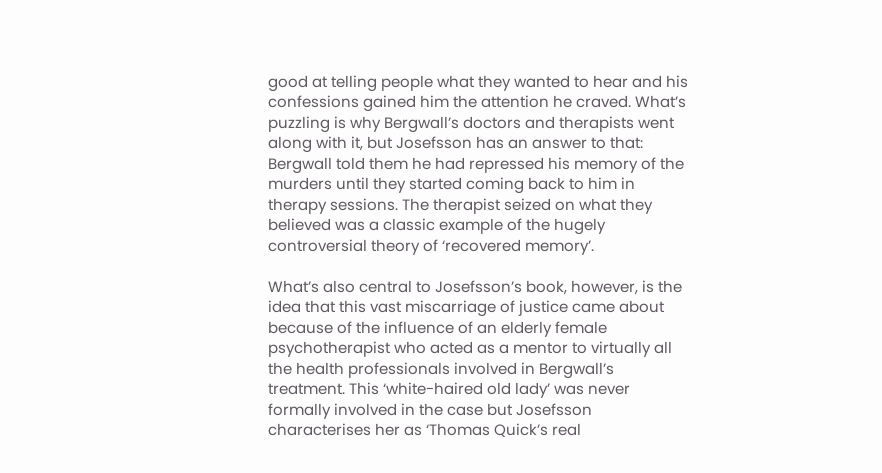good at telling people what they wanted to hear and his confessions gained him the attention he craved. What’s puzzling is why Bergwall’s doctors and therapists went along with it, but Josefsson has an answer to that: Bergwall told them he had repressed his memory of the murders until they started coming back to him in therapy sessions. The therapist seized on what they believed was a classic example of the hugely controversial theory of ‘recovered memory’.

What’s also central to Josefsson’s book, however, is the idea that this vast miscarriage of justice came about because of the influence of an elderly female psychotherapist who acted as a mentor to virtually all the health professionals involved in Bergwall’s treatment. This ‘white-haired old lady’ was never formally involved in the case but Josefsson characterises her as ‘Thomas Quick’s real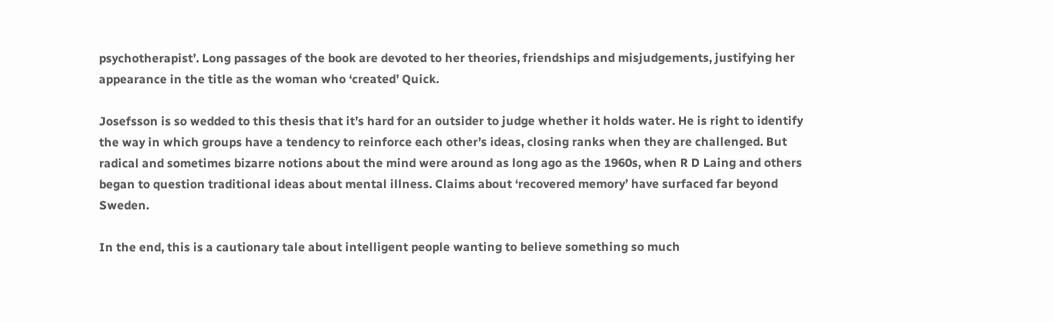psychotherapist’. Long passages of the book are devoted to her theories, friendships and misjudgements, justifying her appearance in the title as the woman who ‘created’ Quick.

Josefsson is so wedded to this thesis that it’s hard for an outsider to judge whether it holds water. He is right to identify the way in which groups have a tendency to reinforce each other’s ideas, closing ranks when they are challenged. But radical and sometimes bizarre notions about the mind were around as long ago as the 1960s, when R D Laing and others began to question traditional ideas about mental illness. Claims about ‘recovered memory’ have surfaced far beyond Sweden.

In the end, this is a cautionary tale about intelligent people wanting to believe something so much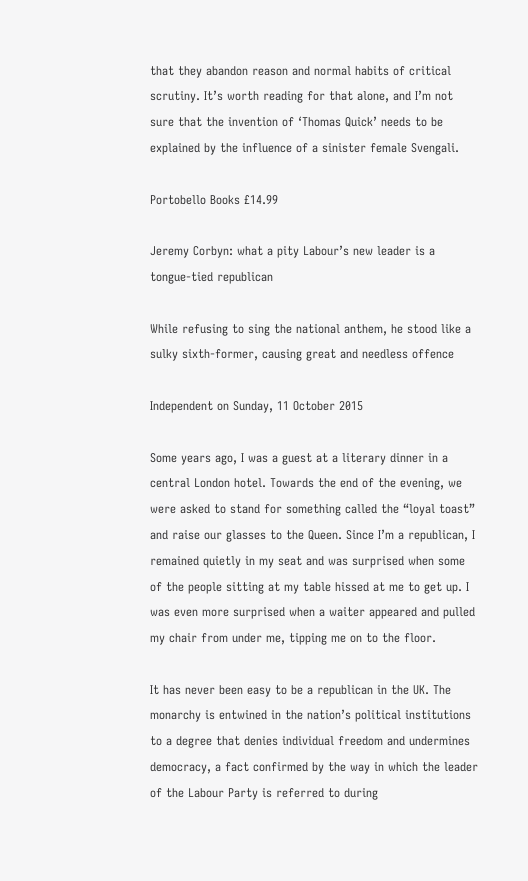that they abandon reason and normal habits of critical scrutiny. It’s worth reading for that alone, and I’m not sure that the invention of ‘Thomas Quick’ needs to be explained by the influence of a sinister female Svengali.

Portobello Books £14.99

Jeremy Corbyn: what a pity Labour’s new leader is a tongue-tied republican

While refusing to sing the national anthem, he stood like a sulky sixth-former, causing great and needless offence

Independent on Sunday, 11 October 2015

Some years ago, I was a guest at a literary dinner in a central London hotel. Towards the end of the evening, we were asked to stand for something called the “loyal toast” and raise our glasses to the Queen. Since I’m a republican, I remained quietly in my seat and was surprised when some of the people sitting at my table hissed at me to get up. I was even more surprised when a waiter appeared and pulled my chair from under me, tipping me on to the floor.

It has never been easy to be a republican in the UK. The monarchy is entwined in the nation’s political institutions to a degree that denies individual freedom and undermines democracy, a fact confirmed by the way in which the leader of the Labour Party is referred to during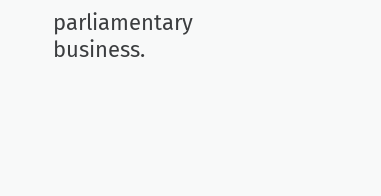parliamentary business.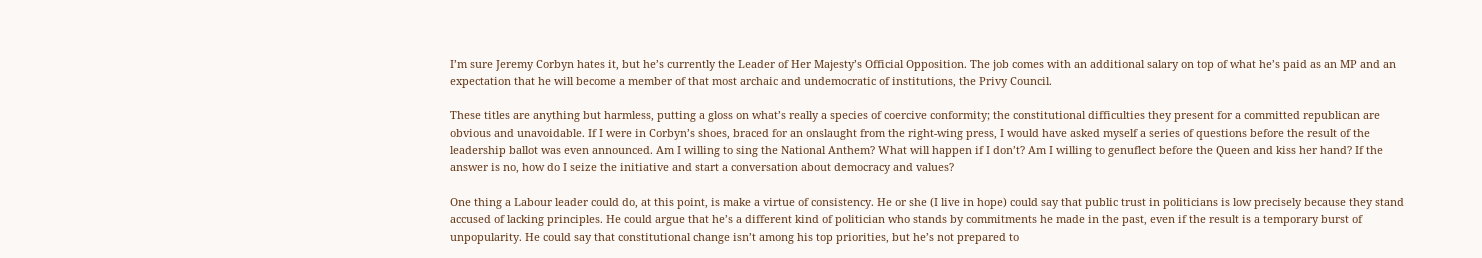I’m sure Jeremy Corbyn hates it, but he’s currently the Leader of Her Majesty’s Official Opposition. The job comes with an additional salary on top of what he’s paid as an MP and an expectation that he will become a member of that most archaic and undemocratic of institutions, the Privy Council.

These titles are anything but harmless, putting a gloss on what’s really a species of coercive conformity; the constitutional difficulties they present for a committed republican are obvious and unavoidable. If I were in Corbyn’s shoes, braced for an onslaught from the right-wing press, I would have asked myself a series of questions before the result of the leadership ballot was even announced. Am I willing to sing the National Anthem? What will happen if I don’t? Am I willing to genuflect before the Queen and kiss her hand? If the answer is no, how do I seize the initiative and start a conversation about democracy and values?

One thing a Labour leader could do, at this point, is make a virtue of consistency. He or she (I live in hope) could say that public trust in politicians is low precisely because they stand accused of lacking principles. He could argue that he’s a different kind of politician who stands by commitments he made in the past, even if the result is a temporary burst of unpopularity. He could say that constitutional change isn’t among his top priorities, but he’s not prepared to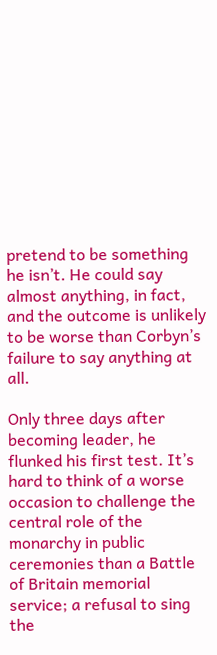pretend to be something he isn’t. He could say almost anything, in fact, and the outcome is unlikely to be worse than Corbyn’s failure to say anything at all.

Only three days after becoming leader, he flunked his first test. It’s hard to think of a worse occasion to challenge the central role of the monarchy in public ceremonies than a Battle of Britain memorial service; a refusal to sing the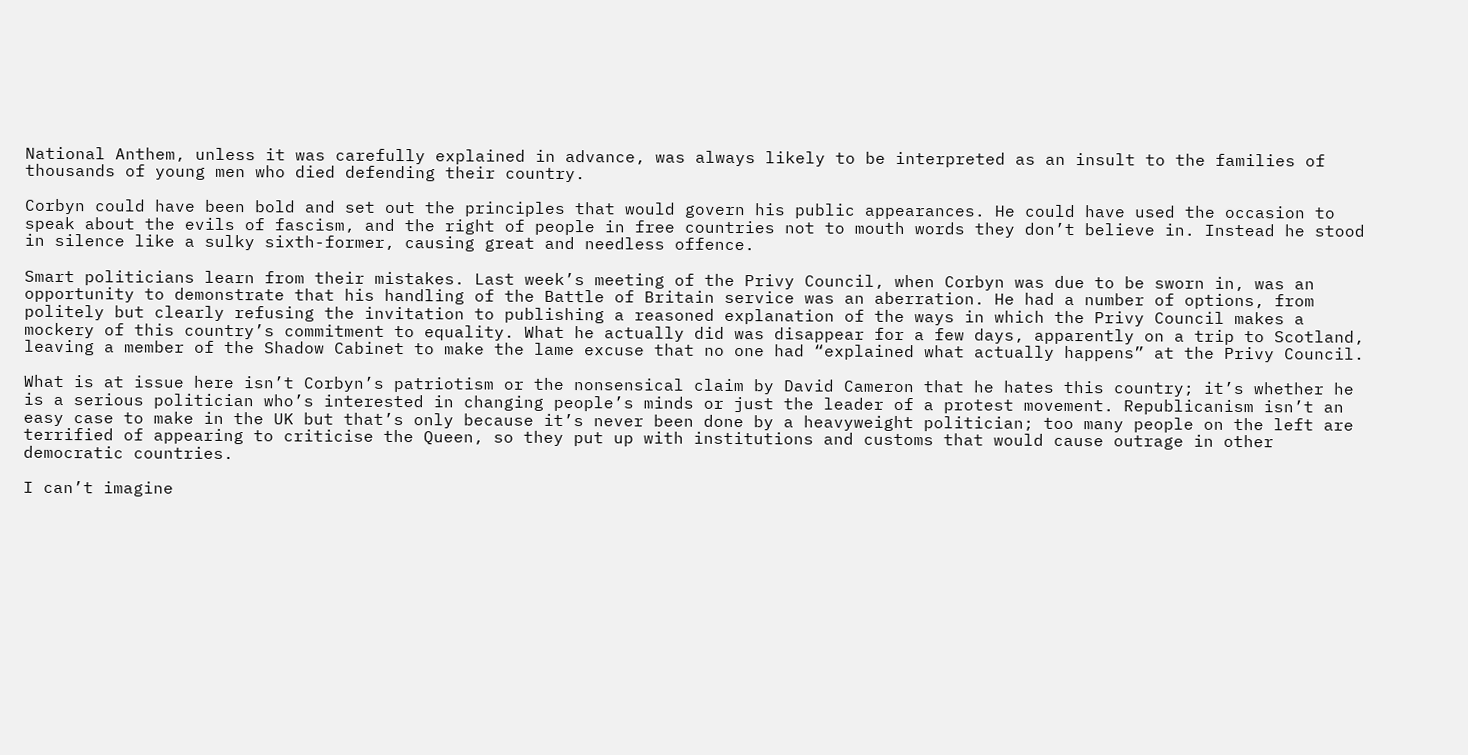National Anthem, unless it was carefully explained in advance, was always likely to be interpreted as an insult to the families of thousands of young men who died defending their country.

Corbyn could have been bold and set out the principles that would govern his public appearances. He could have used the occasion to speak about the evils of fascism, and the right of people in free countries not to mouth words they don’t believe in. Instead he stood in silence like a sulky sixth-former, causing great and needless offence.

Smart politicians learn from their mistakes. Last week’s meeting of the Privy Council, when Corbyn was due to be sworn in, was an opportunity to demonstrate that his handling of the Battle of Britain service was an aberration. He had a number of options, from politely but clearly refusing the invitation to publishing a reasoned explanation of the ways in which the Privy Council makes a mockery of this country’s commitment to equality. What he actually did was disappear for a few days, apparently on a trip to Scotland, leaving a member of the Shadow Cabinet to make the lame excuse that no one had “explained what actually happens” at the Privy Council.

What is at issue here isn’t Corbyn’s patriotism or the nonsensical claim by David Cameron that he hates this country; it’s whether he is a serious politician who’s interested in changing people’s minds or just the leader of a protest movement. Republicanism isn’t an easy case to make in the UK but that’s only because it’s never been done by a heavyweight politician; too many people on the left are terrified of appearing to criticise the Queen, so they put up with institutions and customs that would cause outrage in other democratic countries.

I can’t imagine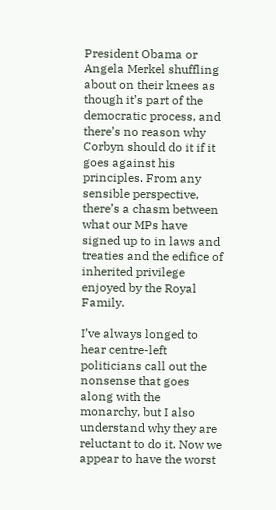President Obama or Angela Merkel shuffling about on their knees as though it’s part of the democratic process, and there’s no reason why Corbyn should do it if it goes against his principles. From any sensible perspective, there’s a chasm between what our MPs have signed up to in laws and treaties and the edifice of inherited privilege enjoyed by the Royal Family.

I’ve always longed to hear centre-left politicians call out the nonsense that goes along with the monarchy, but I also understand why they are reluctant to do it. Now we appear to have the worst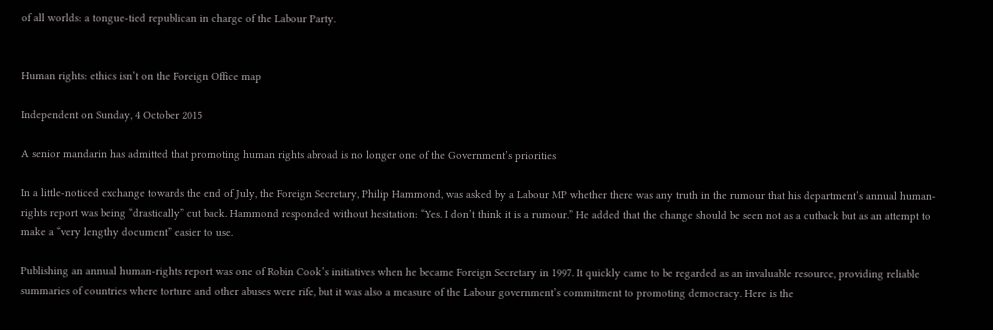of all worlds: a tongue-tied republican in charge of the Labour Party.


Human rights: ethics isn’t on the Foreign Office map

Independent on Sunday, 4 October 2015

A senior mandarin has admitted that promoting human rights abroad is no longer one of the Government’s priorities

In a little-noticed exchange towards the end of July, the Foreign Secretary, Philip Hammond, was asked by a Labour MP whether there was any truth in the rumour that his department’s annual human-rights report was being “drastically” cut back. Hammond responded without hesitation: “Yes. I don’t think it is a rumour.” He added that the change should be seen not as a cutback but as an attempt to make a “very lengthy document” easier to use.

Publishing an annual human-rights report was one of Robin Cook’s initiatives when he became Foreign Secretary in 1997. It quickly came to be regarded as an invaluable resource, providing reliable summaries of countries where torture and other abuses were rife, but it was also a measure of the Labour government’s commitment to promoting democracy. Here is the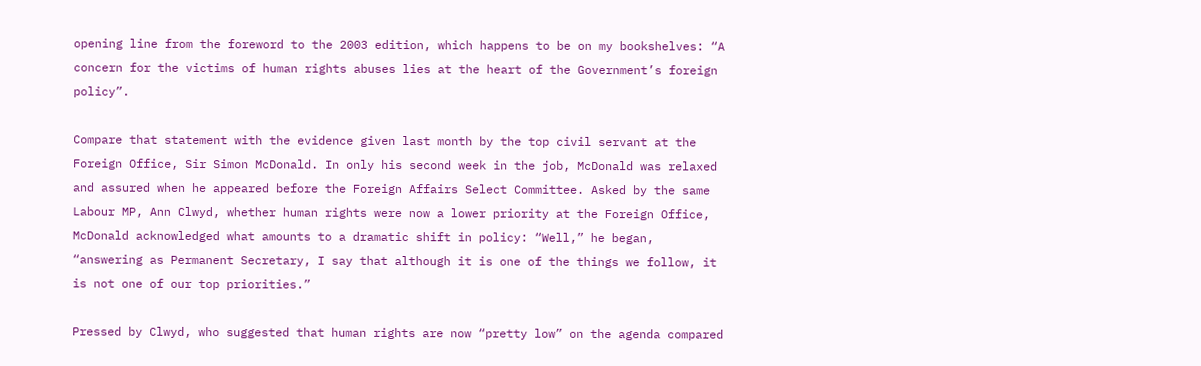opening line from the foreword to the 2003 edition, which happens to be on my bookshelves: “A concern for the victims of human rights abuses lies at the heart of the Government’s foreign policy”.

Compare that statement with the evidence given last month by the top civil servant at the Foreign Office, Sir Simon McDonald. In only his second week in the job, McDonald was relaxed and assured when he appeared before the Foreign Affairs Select Committee. Asked by the same Labour MP, Ann Clwyd, whether human rights were now a lower priority at the Foreign Office, McDonald acknowledged what amounts to a dramatic shift in policy: “Well,” he began, “answering as Permanent Secretary, I say that although it is one of the things we follow, it is not one of our top priorities.”

Pressed by Clwyd, who suggested that human rights are now “pretty low” on the agenda compared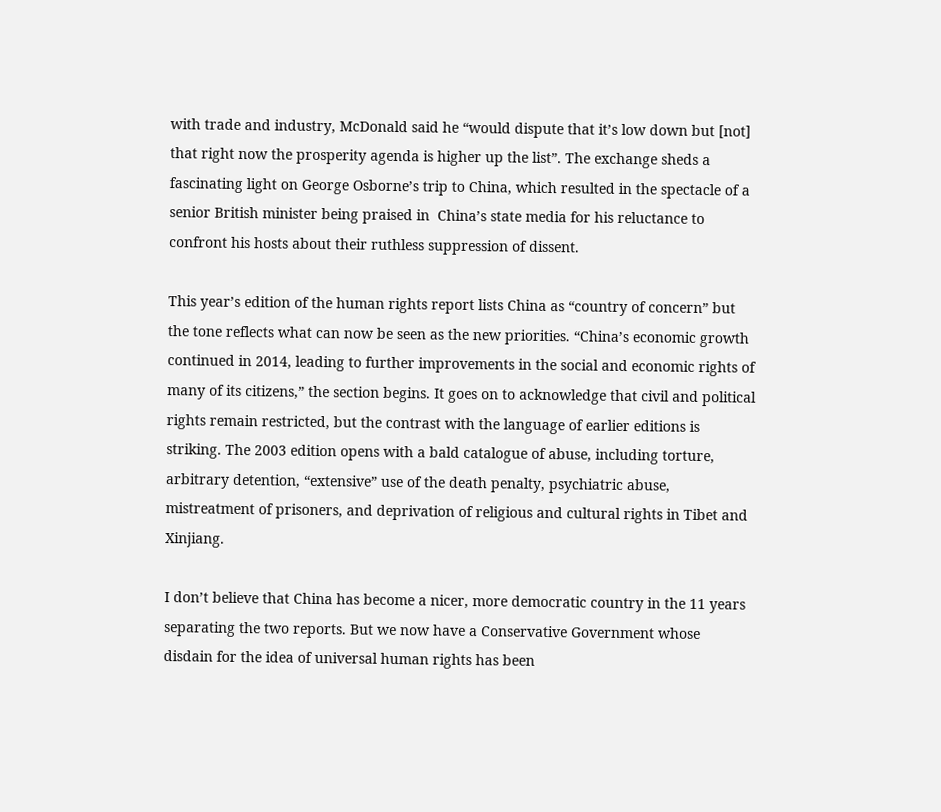with trade and industry, McDonald said he “would dispute that it’s low down but [not] that right now the prosperity agenda is higher up the list”. The exchange sheds a fascinating light on George Osborne’s trip to China, which resulted in the spectacle of a senior British minister being praised in  China’s state media for his reluctance to confront his hosts about their ruthless suppression of dissent.

This year’s edition of the human rights report lists China as “country of concern” but the tone reflects what can now be seen as the new priorities. “China’s economic growth continued in 2014, leading to further improvements in the social and economic rights of many of its citizens,” the section begins. It goes on to acknowledge that civil and political rights remain restricted, but the contrast with the language of earlier editions is striking. The 2003 edition opens with a bald catalogue of abuse, including torture, arbitrary detention, “extensive” use of the death penalty, psychiatric abuse, mistreatment of prisoners, and deprivation of religious and cultural rights in Tibet and Xinjiang.

I don’t believe that China has become a nicer, more democratic country in the 11 years separating the two reports. But we now have a Conservative Government whose disdain for the idea of universal human rights has been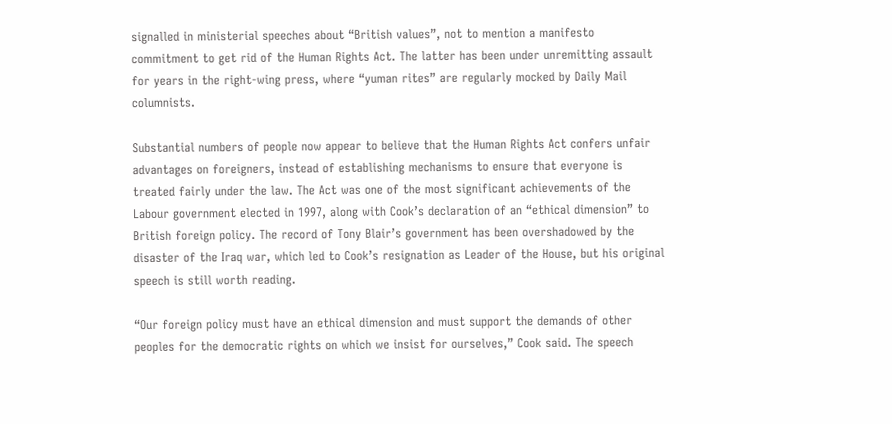signalled in ministerial speeches about “British values”, not to mention a manifesto commitment to get rid of the Human Rights Act. The latter has been under unremitting assault for years in the right-wing press, where “yuman rites” are regularly mocked by Daily Mail columnists.

Substantial numbers of people now appear to believe that the Human Rights Act confers unfair advantages on foreigners, instead of establishing mechanisms to ensure that everyone is treated fairly under the law. The Act was one of the most significant achievements of the Labour government elected in 1997, along with Cook’s declaration of an “ethical dimension” to British foreign policy. The record of Tony Blair’s government has been overshadowed by the disaster of the Iraq war, which led to Cook’s resignation as Leader of the House, but his original speech is still worth reading.

“Our foreign policy must have an ethical dimension and must support the demands of other peoples for the democratic rights on which we insist for ourselves,” Cook said. The speech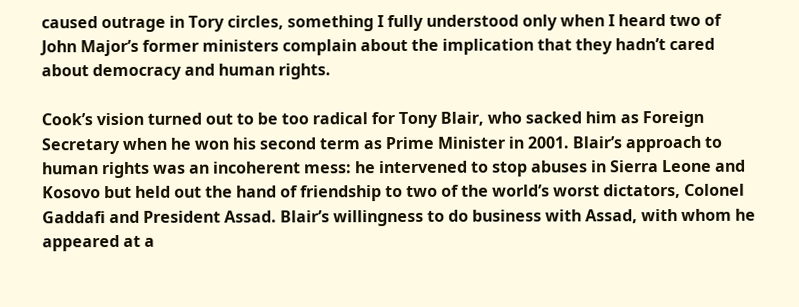caused outrage in Tory circles, something I fully understood only when I heard two of John Major’s former ministers complain about the implication that they hadn’t cared about democracy and human rights.

Cook’s vision turned out to be too radical for Tony Blair, who sacked him as Foreign Secretary when he won his second term as Prime Minister in 2001. Blair’s approach to human rights was an incoherent mess: he intervened to stop abuses in Sierra Leone and Kosovo but held out the hand of friendship to two of the world’s worst dictators, Colonel Gaddafi and President Assad. Blair’s willingness to do business with Assad, with whom he appeared at a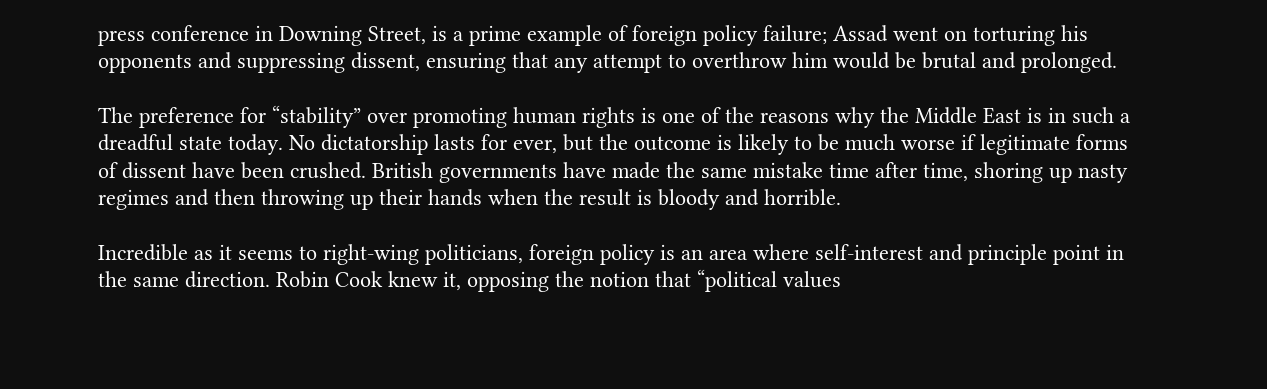press conference in Downing Street, is a prime example of foreign policy failure; Assad went on torturing his opponents and suppressing dissent, ensuring that any attempt to overthrow him would be brutal and prolonged.

The preference for “stability” over promoting human rights is one of the reasons why the Middle East is in such a dreadful state today. No dictatorship lasts for ever, but the outcome is likely to be much worse if legitimate forms of dissent have been crushed. British governments have made the same mistake time after time, shoring up nasty regimes and then throwing up their hands when the result is bloody and horrible.

Incredible as it seems to right-wing politicians, foreign policy is an area where self-interest and principle point in the same direction. Robin Cook knew it, opposing the notion that “political values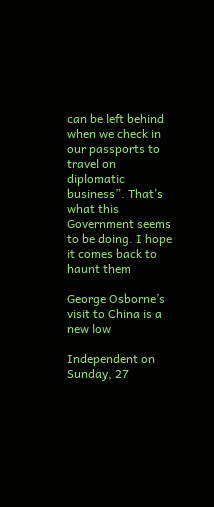can be left behind when we check in our passports to travel on diplomatic business”. That’s what this Government seems to be doing. I hope it comes back to haunt them

George Osborne’s visit to China is a new low

Independent on Sunday, 27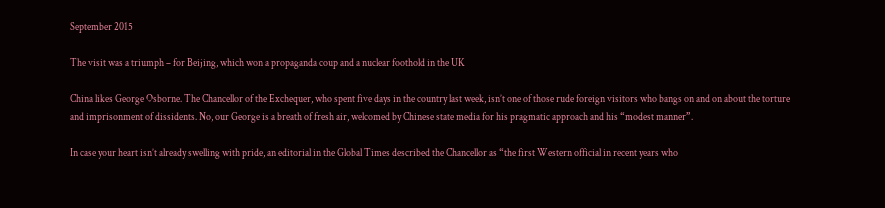September 2015

The visit was a triumph – for Beijing, which won a propaganda coup and a nuclear foothold in the UK

China likes George Osborne. The Chancellor of the Exchequer, who spent five days in the country last week, isn’t one of those rude foreign visitors who bangs on and on about the torture and imprisonment of dissidents. No, our George is a breath of fresh air, welcomed by Chinese state media for his pragmatic approach and his “modest manner”.

In case your heart isn’t already swelling with pride, an editorial in the Global Times described the Chancellor as “the first Western official in recent years who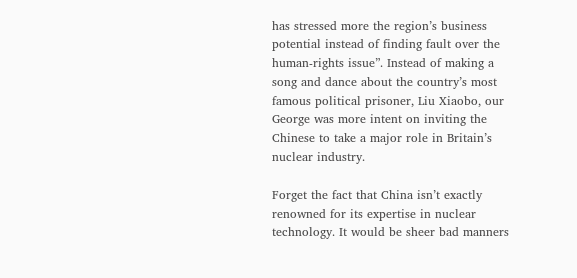has stressed more the region’s business potential instead of finding fault over the human-rights issue”. Instead of making a song and dance about the country’s most famous political prisoner, Liu Xiaobo, our George was more intent on inviting the Chinese to take a major role in Britain’s nuclear industry.

Forget the fact that China isn’t exactly renowned for its expertise in nuclear technology. It would be sheer bad manners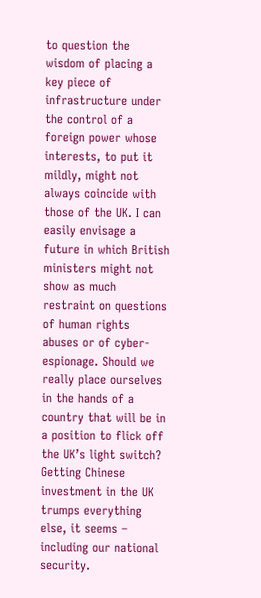to question the wisdom of placing a key piece of infrastructure under the control of a foreign power whose interests, to put it mildly, might not always coincide with those of the UK. I can easily envisage a future in which British ministers might not show as much restraint on questions of human rights abuses or of cyber-espionage. Should we really place ourselves in the hands of a country that will be in a position to flick off the UK’s light switch? Getting Chinese investment in the UK trumps everything else, it seems – including our national security.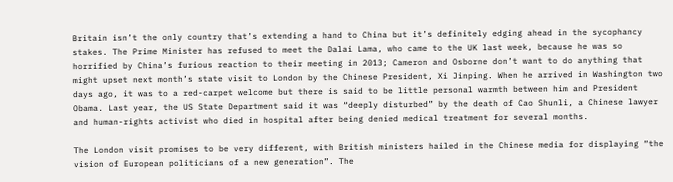Britain isn’t the only country that’s extending a hand to China but it’s definitely edging ahead in the sycophancy stakes. The Prime Minister has refused to meet the Dalai Lama, who came to the UK last week, because he was so horrified by China’s furious reaction to their meeting in 2013; Cameron and Osborne don’t want to do anything that might upset next month’s state visit to London by the Chinese President, Xi Jinping. When he arrived in Washington two days ago, it was to a red-carpet welcome but there is said to be little personal warmth between him and President Obama. Last year, the US State Department said it was “deeply disturbed” by the death of Cao Shunli, a Chinese lawyer and human-rights activist who died in hospital after being denied medical treatment for several months.

The London visit promises to be very different, with British ministers hailed in the Chinese media for displaying “the vision of European politicians of a new generation”. The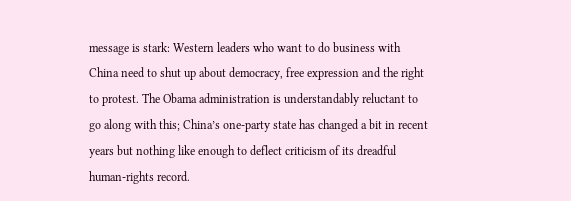message is stark: Western leaders who want to do business with China need to shut up about democracy, free expression and the right to protest. The Obama administration is understandably reluctant to go along with this; China’s one-party state has changed a bit in recent years but nothing like enough to deflect criticism of its dreadful human-rights record.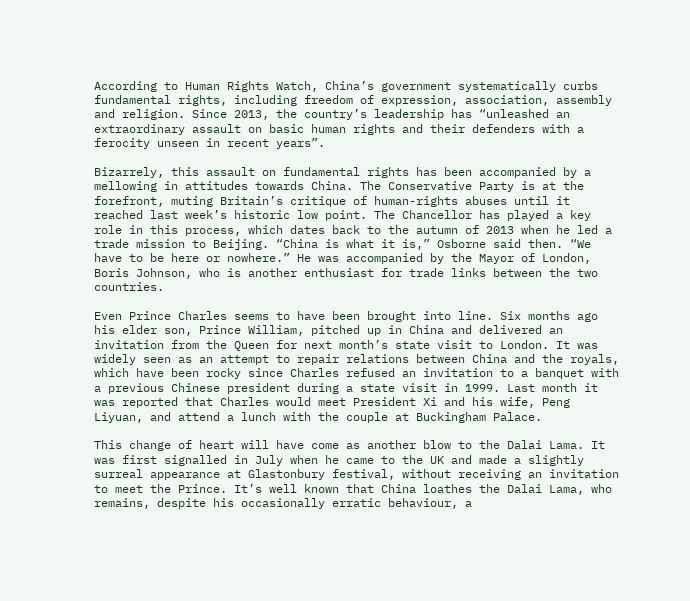According to Human Rights Watch, China’s government systematically curbs fundamental rights, including freedom of expression, association, assembly and religion. Since 2013, the country’s leadership has “unleashed an extraordinary assault on basic human rights and their defenders with a ferocity unseen in recent years”.

Bizarrely, this assault on fundamental rights has been accompanied by a mellowing in attitudes towards China. The Conservative Party is at the forefront, muting Britain’s critique of human-rights abuses until it reached last week’s historic low point. The Chancellor has played a key role in this process, which dates back to the autumn of 2013 when he led a trade mission to Beijing. “China is what it is,” Osborne said then. “We have to be here or nowhere.” He was accompanied by the Mayor of London, Boris Johnson, who is another enthusiast for trade links between the two countries.

Even Prince Charles seems to have been brought into line. Six months ago his elder son, Prince William, pitched up in China and delivered an invitation from the Queen for next month’s state visit to London. It was widely seen as an attempt to repair relations between China and the royals, which have been rocky since Charles refused an invitation to a banquet with a previous Chinese president during a state visit in 1999. Last month it was reported that Charles would meet President Xi and his wife, Peng Liyuan, and attend a lunch with the couple at Buckingham Palace.

This change of heart will have come as another blow to the Dalai Lama. It was first signalled in July when he came to the UK and made a slightly surreal appearance at Glastonbury festival, without receiving an invitation to meet the Prince. It’s well known that China loathes the Dalai Lama, who remains, despite his occasionally erratic behaviour, a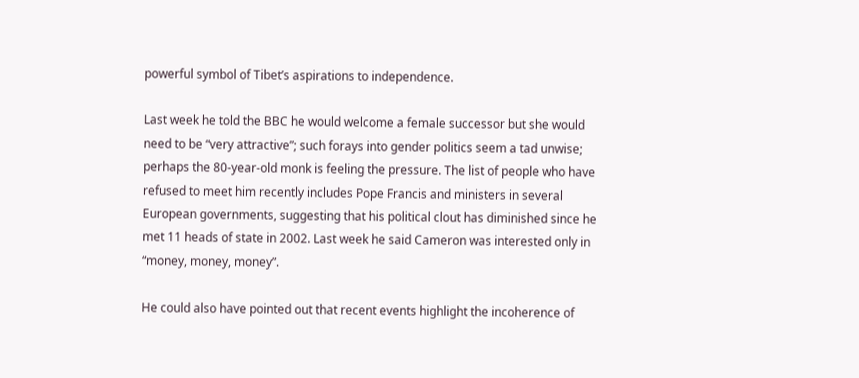powerful symbol of Tibet’s aspirations to independence.

Last week he told the BBC he would welcome a female successor but she would need to be “very attractive”; such forays into gender politics seem a tad unwise; perhaps the 80-year-old monk is feeling the pressure. The list of people who have refused to meet him recently includes Pope Francis and ministers in several European governments, suggesting that his political clout has diminished since he met 11 heads of state in 2002. Last week he said Cameron was interested only in “money, money, money”.

He could also have pointed out that recent events highlight the incoherence of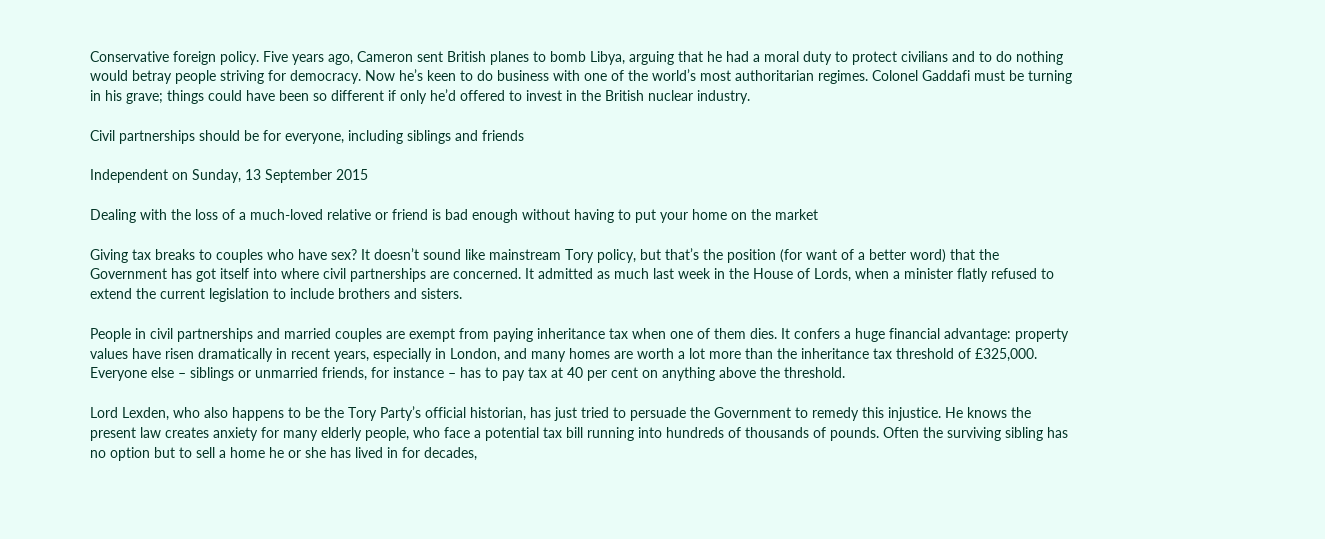Conservative foreign policy. Five years ago, Cameron sent British planes to bomb Libya, arguing that he had a moral duty to protect civilians and to do nothing would betray people striving for democracy. Now he’s keen to do business with one of the world’s most authoritarian regimes. Colonel Gaddafi must be turning in his grave; things could have been so different if only he’d offered to invest in the British nuclear industry.

Civil partnerships should be for everyone, including siblings and friends

Independent on Sunday, 13 September 2015

Dealing with the loss of a much-loved relative or friend is bad enough without having to put your home on the market

Giving tax breaks to couples who have sex? It doesn’t sound like mainstream Tory policy, but that’s the position (for want of a better word) that the Government has got itself into where civil partnerships are concerned. It admitted as much last week in the House of Lords, when a minister flatly refused to extend the current legislation to include brothers and sisters.

People in civil partnerships and married couples are exempt from paying inheritance tax when one of them dies. It confers a huge financial advantage: property values have risen dramatically in recent years, especially in London, and many homes are worth a lot more than the inheritance tax threshold of £325,000. Everyone else – siblings or unmarried friends, for instance – has to pay tax at 40 per cent on anything above the threshold.

Lord Lexden, who also happens to be the Tory Party’s official historian, has just tried to persuade the Government to remedy this injustice. He knows the present law creates anxiety for many elderly people, who face a potential tax bill running into hundreds of thousands of pounds. Often the surviving sibling has no option but to sell a home he or she has lived in for decades,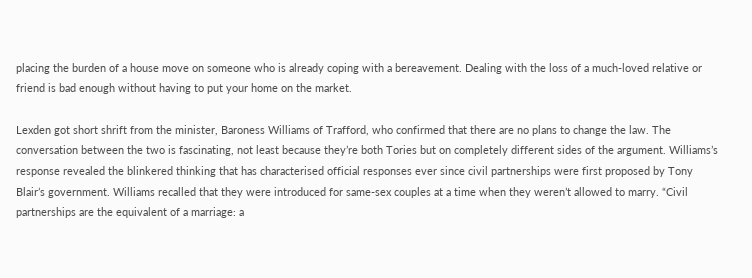placing the burden of a house move on someone who is already coping with a bereavement. Dealing with the loss of a much-loved relative or friend is bad enough without having to put your home on the market.

Lexden got short shrift from the minister, Baroness Williams of Trafford, who confirmed that there are no plans to change the law. The conversation between the two is fascinating, not least because they’re both Tories but on completely different sides of the argument. Williams’s response revealed the blinkered thinking that has characterised official responses ever since civil partnerships were first proposed by Tony Blair’s government. Williams recalled that they were introduced for same-sex couples at a time when they weren’t allowed to marry. “Civil partnerships are the equivalent of a marriage: a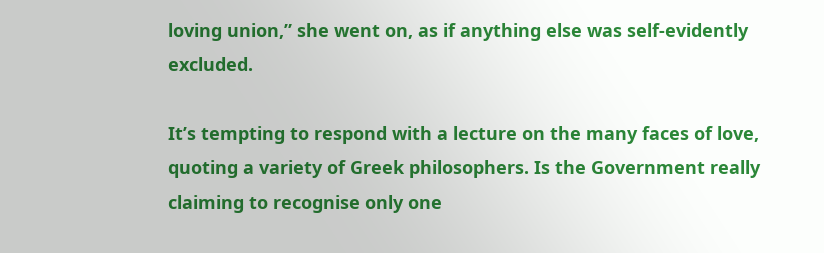loving union,” she went on, as if anything else was self-evidently excluded.

It’s tempting to respond with a lecture on the many faces of love, quoting a variety of Greek philosophers. Is the Government really claiming to recognise only one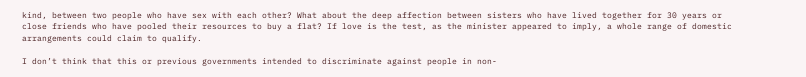kind, between two people who have sex with each other? What about the deep affection between sisters who have lived together for 30 years or close friends who have pooled their resources to buy a flat? If love is the test, as the minister appeared to imply, a whole range of domestic arrangements could claim to qualify.

I don’t think that this or previous governments intended to discriminate against people in non-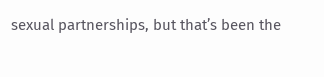sexual partnerships, but that’s been the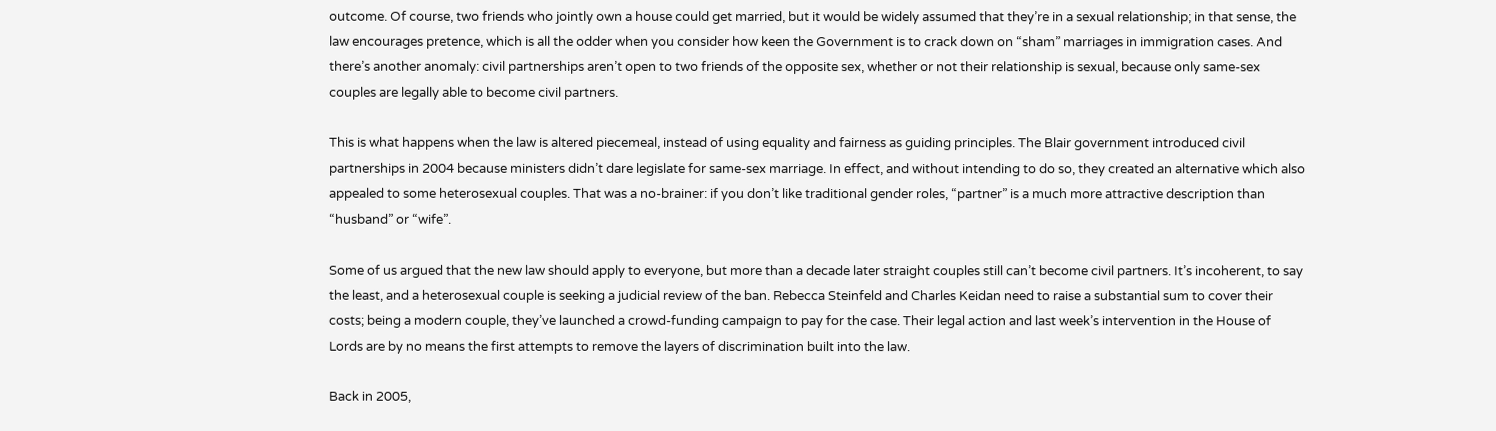outcome. Of course, two friends who jointly own a house could get married, but it would be widely assumed that they’re in a sexual relationship; in that sense, the law encourages pretence, which is all the odder when you consider how keen the Government is to crack down on “sham” marriages in immigration cases. And there’s another anomaly: civil partnerships aren’t open to two friends of the opposite sex, whether or not their relationship is sexual, because only same-sex couples are legally able to become civil partners.

This is what happens when the law is altered piecemeal, instead of using equality and fairness as guiding principles. The Blair government introduced civil partnerships in 2004 because ministers didn’t dare legislate for same-sex marriage. In effect, and without intending to do so, they created an alternative which also appealed to some heterosexual couples. That was a no-brainer: if you don’t like traditional gender roles, “partner” is a much more attractive description than “husband” or “wife”.

Some of us argued that the new law should apply to everyone, but more than a decade later straight couples still can’t become civil partners. It’s incoherent, to say the least, and a heterosexual couple is seeking a judicial review of the ban. Rebecca Steinfeld and Charles Keidan need to raise a substantial sum to cover their costs; being a modern couple, they’ve launched a crowd-funding campaign to pay for the case. Their legal action and last week’s intervention in the House of Lords are by no means the first attempts to remove the layers of discrimination built into the law.

Back in 2005,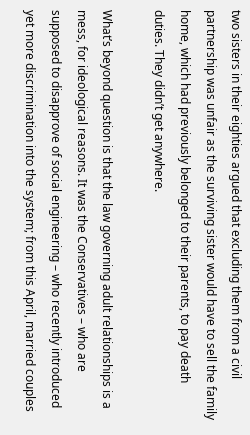two sisters in their eighties argued that excluding them from a civil partnership was unfair as the surviving sister would have to sell the family home, which had previously belonged to their parents, to pay death duties. They didn’t get anywhere.

What’s beyond question is that the law governing adult relationships is a mess, for ideological reasons. It was the Conservatives – who are supposed to disapprove of social engineering – who recently introduced yet more discrimination into the system; from this April, married couples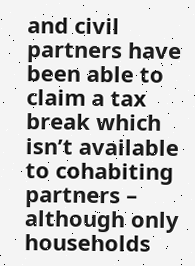and civil partners have been able to claim a tax break which isn’t available to cohabiting partners – although only households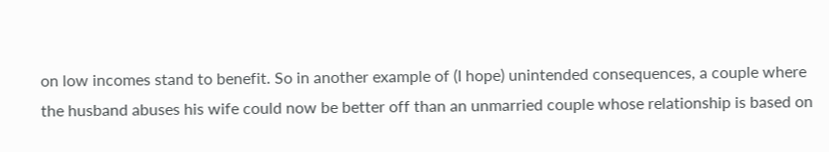on low incomes stand to benefit. So in another example of (I hope) unintended consequences, a couple where the husband abuses his wife could now be better off than an unmarried couple whose relationship is based on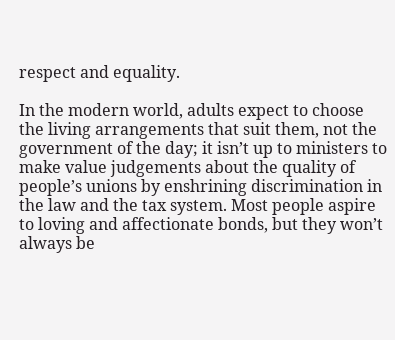respect and equality.

In the modern world, adults expect to choose the living arrangements that suit them, not the government of the day; it isn’t up to ministers to make value judgements about the quality of people’s unions by enshrining discrimination in the law and the tax system. Most people aspire to loving and affectionate bonds, but they won’t always be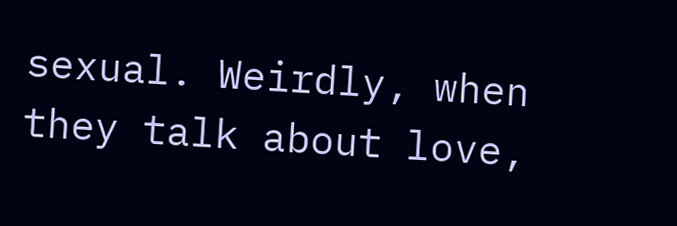sexual. Weirdly, when they talk about love,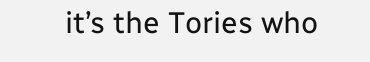it’s the Tories who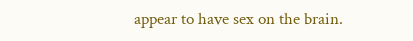appear to have sex on the brain.